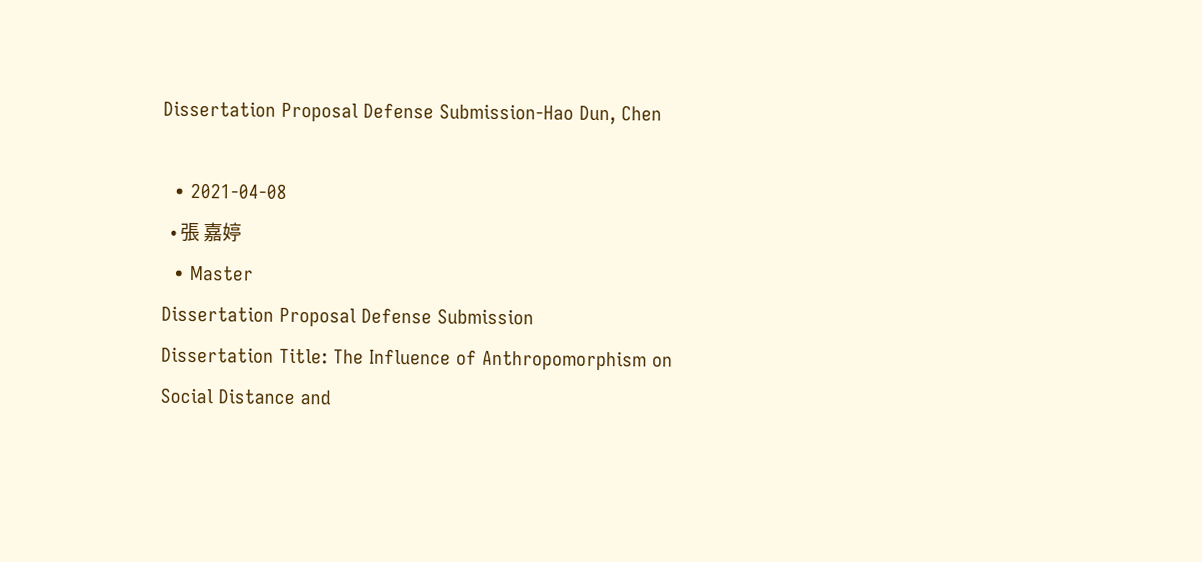Dissertation Proposal Defense Submission-Hao Dun, Chen

  • 2021-04-08
  • 張 嘉婷
  • Master
Dissertation Proposal Defense Submission
Dissertation Title: The Influence of Anthropomorphism on Social Distance and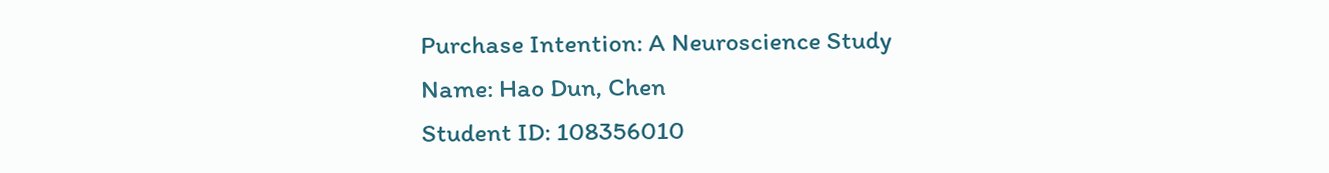Purchase Intention: A Neuroscience Study
Name: Hao Dun, Chen
Student ID: 108356010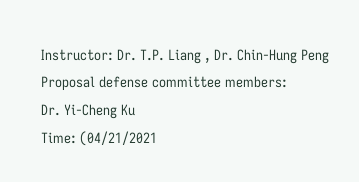Instructor: Dr. T.P. Liang , Dr. Chin-Hung Peng
Proposal defense committee members:
Dr. Yi-Cheng Ku
Time: (04/21/2021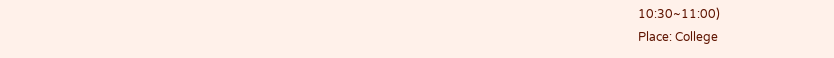10:30~11:00)
Place: College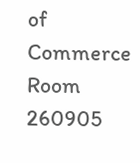of Commerce Room 260905